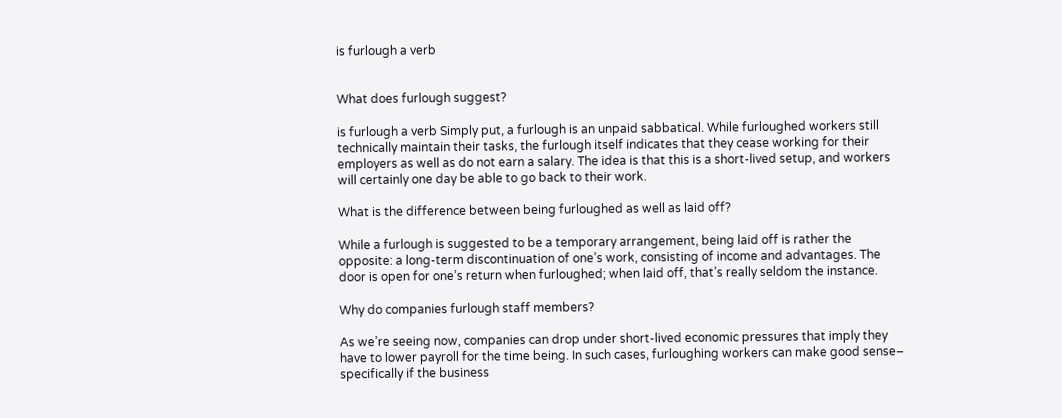is furlough a verb


What does furlough suggest?

is furlough a verb Simply put, a furlough is an unpaid sabbatical. While furloughed workers still technically maintain their tasks, the furlough itself indicates that they cease working for their employers as well as do not earn a salary. The idea is that this is a short-lived setup, and workers will certainly one day be able to go back to their work.

What is the difference between being furloughed as well as laid off?

While a furlough is suggested to be a temporary arrangement, being laid off is rather the opposite: a long-term discontinuation of one’s work, consisting of income and advantages. The door is open for one’s return when furloughed; when laid off, that’s really seldom the instance.

Why do companies furlough staff members?

As we’re seeing now, companies can drop under short-lived economic pressures that imply they have to lower payroll for the time being. In such cases, furloughing workers can make good sense– specifically if the business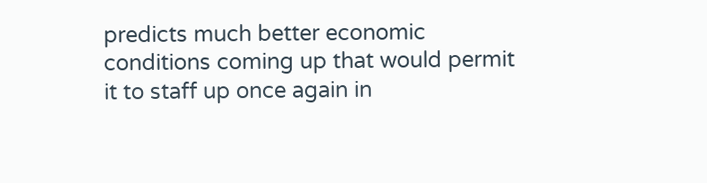predicts much better economic conditions coming up that would permit it to staff up once again in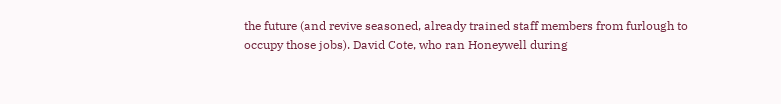the future (and revive seasoned, already trained staff members from furlough to occupy those jobs). David Cote, who ran Honeywell during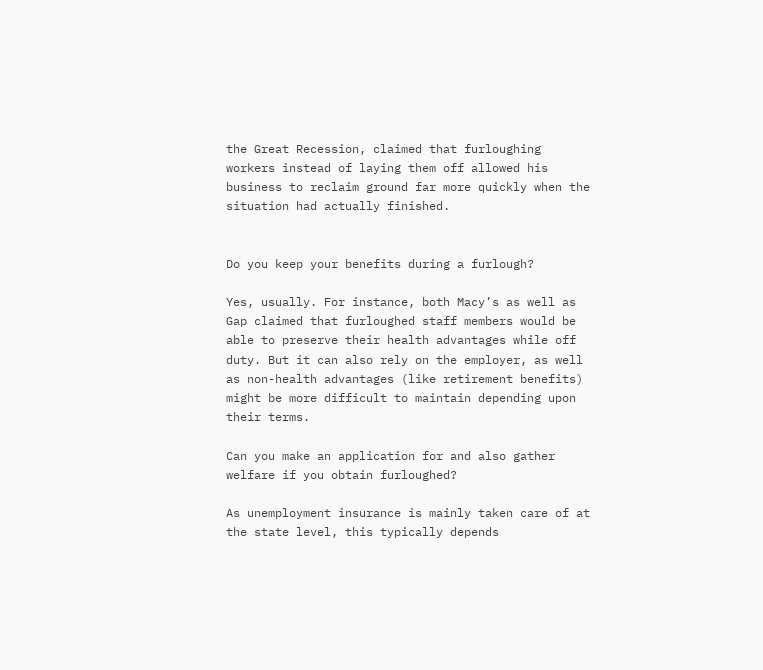the Great Recession, claimed that furloughing workers instead of laying them off allowed his business to reclaim ground far more quickly when the situation had actually finished.


Do you keep your benefits during a furlough?

Yes, usually. For instance, both Macy’s as well as Gap claimed that furloughed staff members would be able to preserve their health advantages while off duty. But it can also rely on the employer, as well as non-health advantages (like retirement benefits) might be more difficult to maintain depending upon their terms.

Can you make an application for and also gather welfare if you obtain furloughed?

As unemployment insurance is mainly taken care of at the state level, this typically depends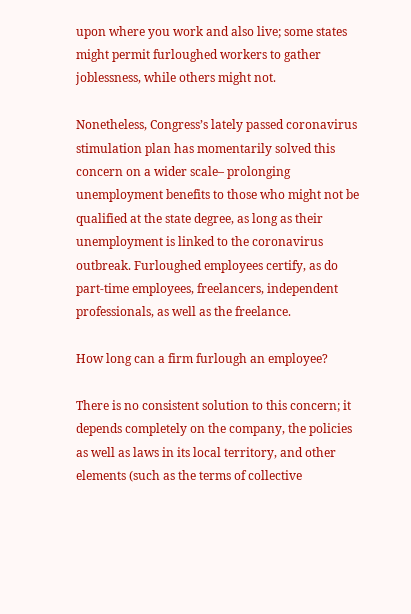upon where you work and also live; some states might permit furloughed workers to gather joblessness, while others might not.

Nonetheless, Congress’s lately passed coronavirus stimulation plan has momentarily solved this concern on a wider scale– prolonging unemployment benefits to those who might not be qualified at the state degree, as long as their unemployment is linked to the coronavirus outbreak. Furloughed employees certify, as do part-time employees, freelancers, independent professionals, as well as the freelance.

How long can a firm furlough an employee?

There is no consistent solution to this concern; it depends completely on the company, the policies as well as laws in its local territory, and other elements (such as the terms of collective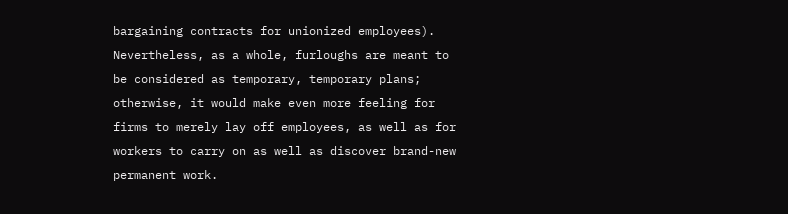bargaining contracts for unionized employees). Nevertheless, as a whole, furloughs are meant to be considered as temporary, temporary plans; otherwise, it would make even more feeling for firms to merely lay off employees, as well as for workers to carry on as well as discover brand-new permanent work.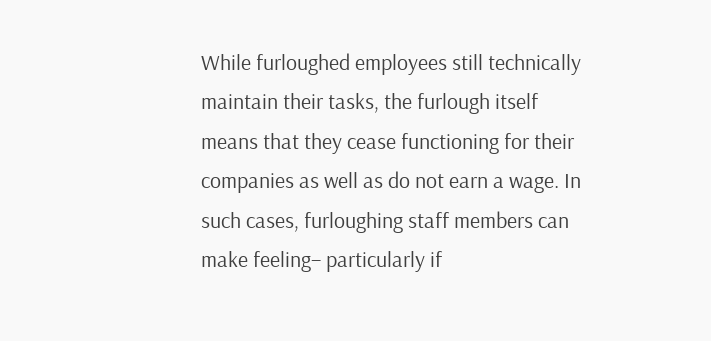While furloughed employees still technically maintain their tasks, the furlough itself means that they cease functioning for their companies as well as do not earn a wage. In such cases, furloughing staff members can make feeling– particularly if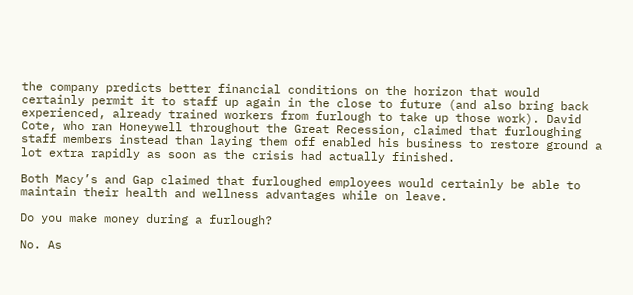the company predicts better financial conditions on the horizon that would certainly permit it to staff up again in the close to future (and also bring back experienced, already trained workers from furlough to take up those work). David Cote, who ran Honeywell throughout the Great Recession, claimed that furloughing staff members instead than laying them off enabled his business to restore ground a lot extra rapidly as soon as the crisis had actually finished.

Both Macy’s and Gap claimed that furloughed employees would certainly be able to maintain their health and wellness advantages while on leave.

Do you make money during a furlough?

No. As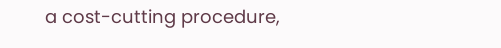a cost-cutting procedure,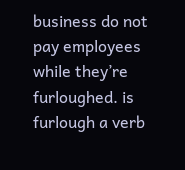business do not pay employees while they’re furloughed. is furlough a verb